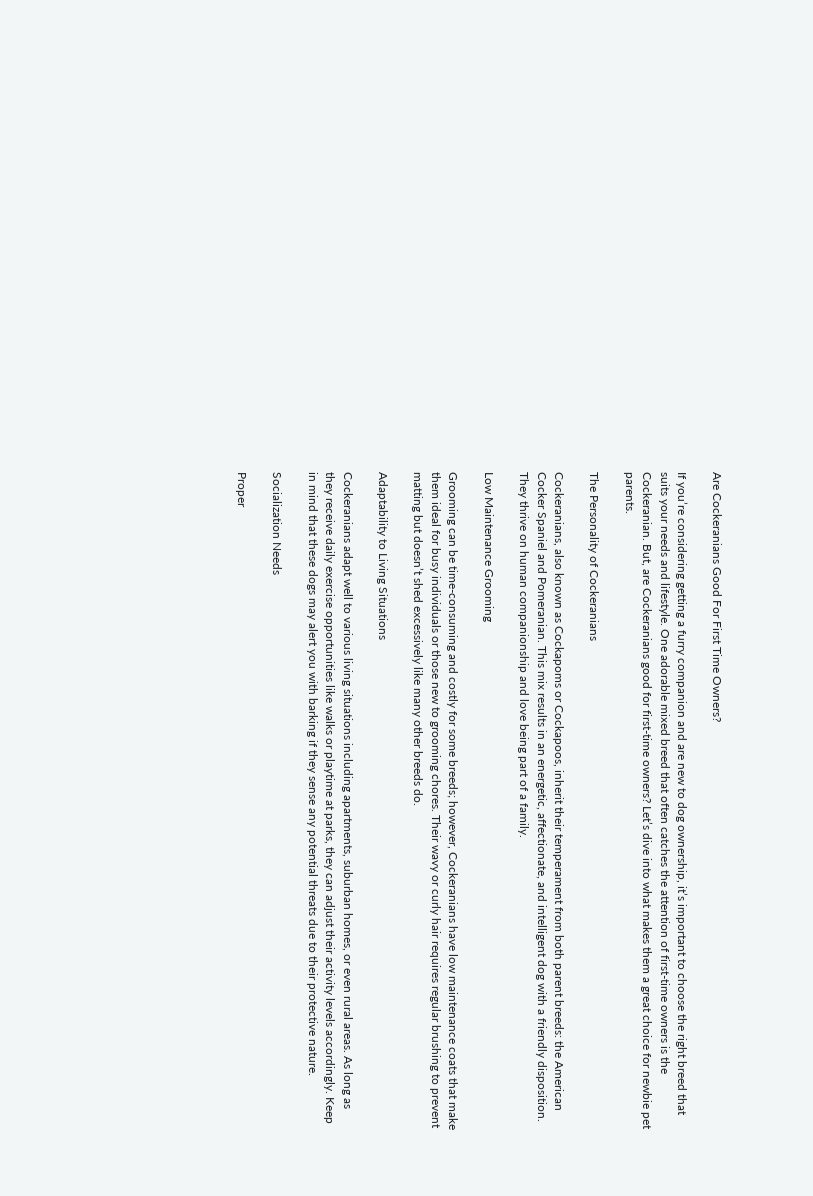Are Cockeranians Good For First Time Owners?

If you’re considering getting a furry companion and are new to dog ownership, it’s important to choose the right breed that suits your needs and lifestyle. One adorable mixed breed that often catches the attention of first-time owners is the Cockeranian. But, are Cockeranians good for first-time owners? Let’s dive into what makes them a great choice for newbie pet parents.

The Personality of Cockeranians

Cockeranians, also known as Cockapoms or Cockapoos, inherit their temperament from both parent breeds: the American Cocker Spaniel and Pomeranian. This mix results in an energetic, affectionate, and intelligent dog with a friendly disposition. They thrive on human companionship and love being part of a family.

Low Maintenance Grooming

Grooming can be time-consuming and costly for some breeds; however, Cockeranians have low maintenance coats that make them ideal for busy individuals or those new to grooming chores. Their wavy or curly hair requires regular brushing to prevent matting but doesn’t shed excessively like many other breeds do.

Adaptability to Living Situations

Cockeranians adapt well to various living situations including apartments, suburban homes, or even rural areas. As long as they receive daily exercise opportunities like walks or playtime at parks, they can adjust their activity levels accordingly. Keep in mind that these dogs may alert you with barking if they sense any potential threats due to their protective nature.

Socialization Needs

Proper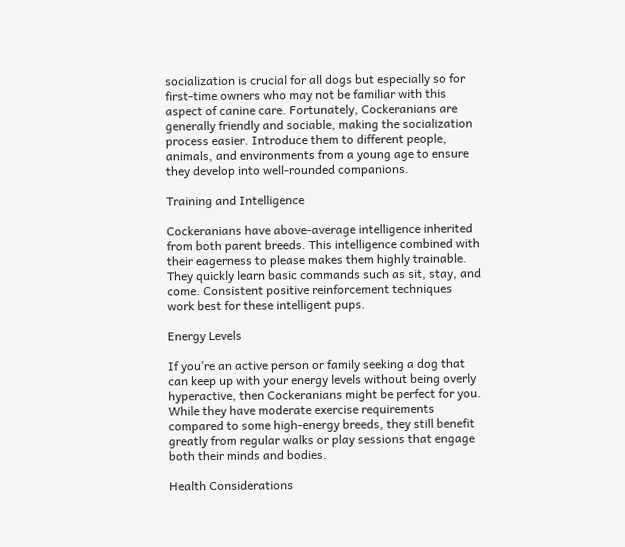socialization is crucial for all dogs but especially so for first-time owners who may not be familiar with this aspect of canine care. Fortunately, Cockeranians are generally friendly and sociable, making the socialization process easier. Introduce them to different people, animals, and environments from a young age to ensure they develop into well-rounded companions.

Training and Intelligence

Cockeranians have above-average intelligence inherited from both parent breeds. This intelligence combined with their eagerness to please makes them highly trainable. They quickly learn basic commands such as sit, stay, and come. Consistent positive reinforcement techniques work best for these intelligent pups.

Energy Levels

If you’re an active person or family seeking a dog that can keep up with your energy levels without being overly hyperactive, then Cockeranians might be perfect for you. While they have moderate exercise requirements compared to some high-energy breeds, they still benefit greatly from regular walks or play sessions that engage both their minds and bodies.

Health Considerations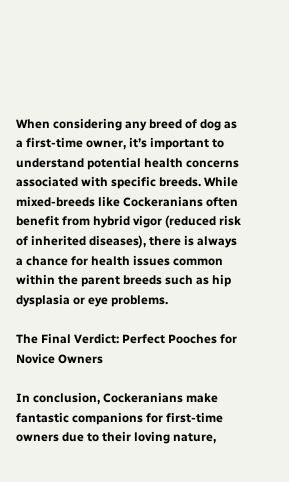When considering any breed of dog as a first-time owner, it’s important to understand potential health concerns associated with specific breeds. While mixed-breeds like Cockeranians often benefit from hybrid vigor (reduced risk of inherited diseases), there is always a chance for health issues common within the parent breeds such as hip dysplasia or eye problems.

The Final Verdict: Perfect Pooches for Novice Owners

In conclusion, Cockeranians make fantastic companions for first-time owners due to their loving nature,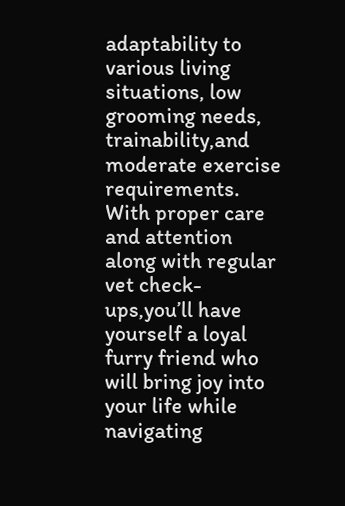adaptability to various living situations, low grooming needs, trainability,and moderate exercise requirements. With proper care and attention along with regular vet check-ups,you’ll have yourself a loyal furry friend who will bring joy into your life while navigating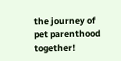the journey of pet parenthood together!